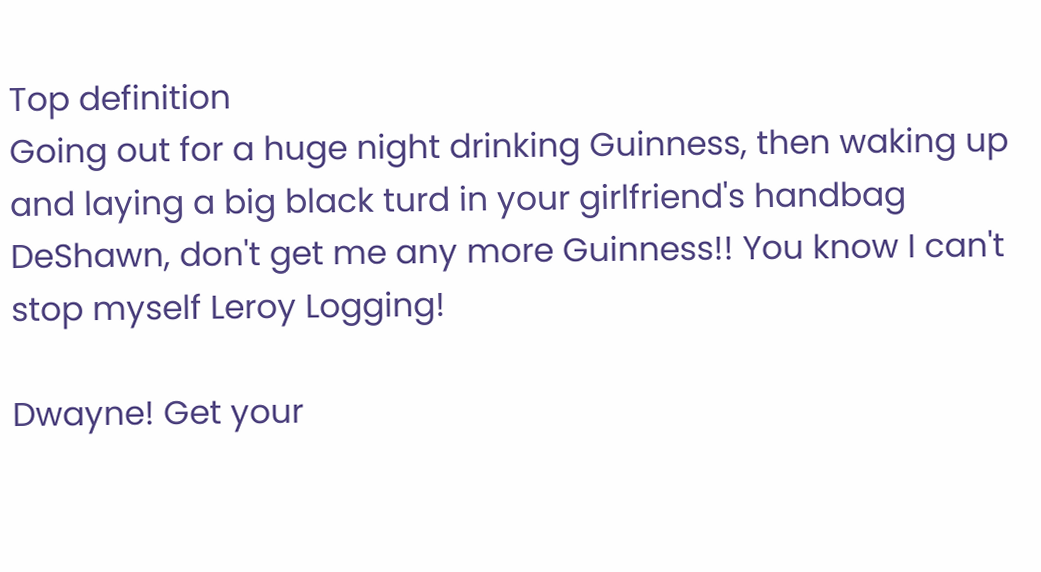Top definition
Going out for a huge night drinking Guinness, then waking up and laying a big black turd in your girlfriend's handbag
DeShawn, don't get me any more Guinness!! You know I can't stop myself Leroy Logging!

Dwayne! Get your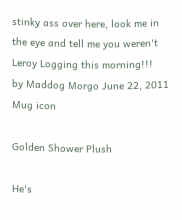stinky ass over here, look me in the eye and tell me you weren't Leroy Logging this morning!!!
by Maddog Morgo June 22, 2011
Mug icon

Golden Shower Plush

He's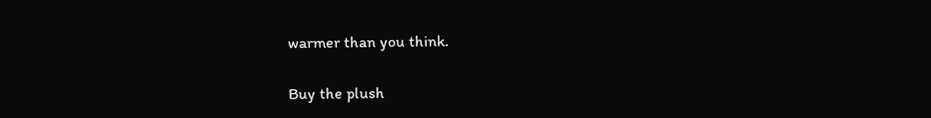warmer than you think.

Buy the plush